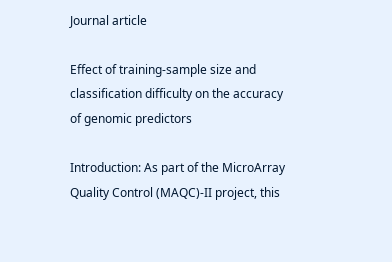Journal article

Effect of training-sample size and classification difficulty on the accuracy of genomic predictors

Introduction: As part of the MicroArray Quality Control (MAQC)-II project, this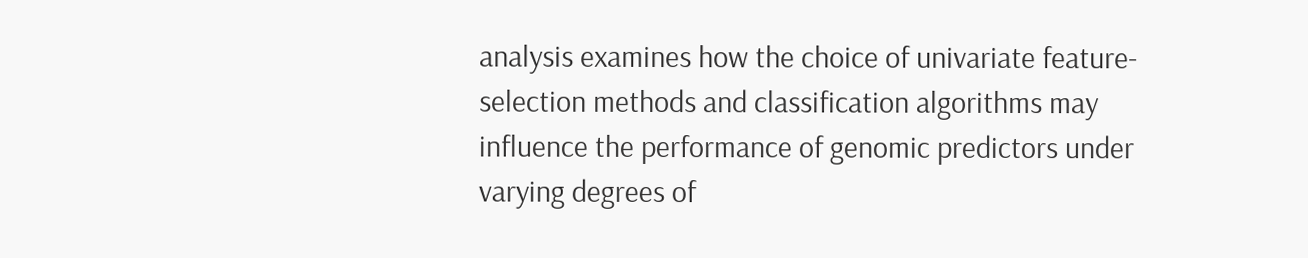analysis examines how the choice of univariate feature-selection methods and classification algorithms may influence the performance of genomic predictors under varying degrees of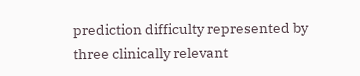prediction difficulty represented by three clinically relevant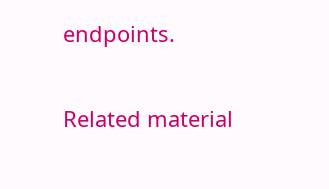endpoints.


Related material